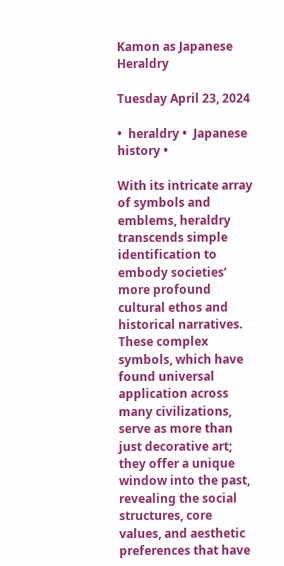Kamon as Japanese Heraldry

Tuesday April 23, 2024

•  heraldry •  Japanese history •

With its intricate array of symbols and emblems, heraldry transcends simple identification to embody societies’ more profound cultural ethos and historical narratives. These complex symbols, which have found universal application across many civilizations, serve as more than just decorative art; they offer a unique window into the past, revealing the social structures, core values, and aesthetic preferences that have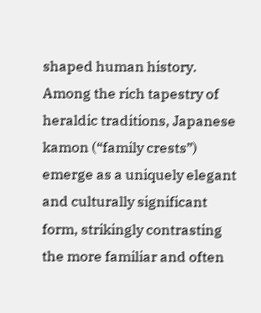shaped human history. Among the rich tapestry of heraldic traditions, Japanese kamon (“family crests”) emerge as a uniquely elegant and culturally significant form, strikingly contrasting the more familiar and often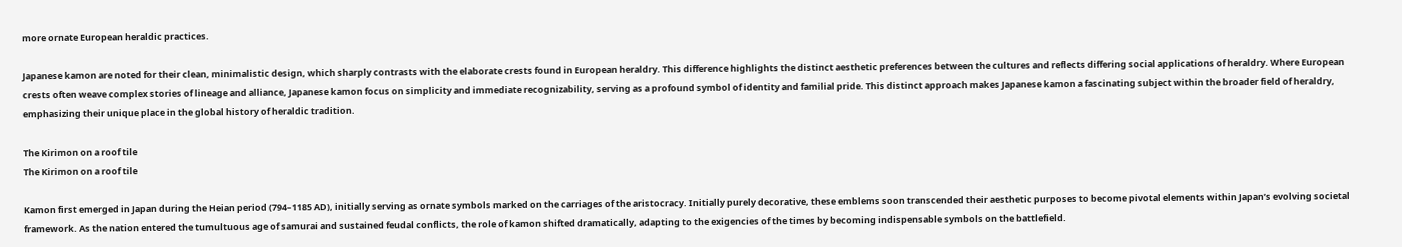more ornate European heraldic practices.

Japanese kamon are noted for their clean, minimalistic design, which sharply contrasts with the elaborate crests found in European heraldry. This difference highlights the distinct aesthetic preferences between the cultures and reflects differing social applications of heraldry. Where European crests often weave complex stories of lineage and alliance, Japanese kamon focus on simplicity and immediate recognizability, serving as a profound symbol of identity and familial pride. This distinct approach makes Japanese kamon a fascinating subject within the broader field of heraldry, emphasizing their unique place in the global history of heraldic tradition.

The Kirimon on a roof tile
The Kirimon on a roof tile

Kamon first emerged in Japan during the Heian period (794–1185 AD), initially serving as ornate symbols marked on the carriages of the aristocracy. Initially purely decorative, these emblems soon transcended their aesthetic purposes to become pivotal elements within Japan’s evolving societal framework. As the nation entered the tumultuous age of samurai and sustained feudal conflicts, the role of kamon shifted dramatically, adapting to the exigencies of the times by becoming indispensable symbols on the battlefield.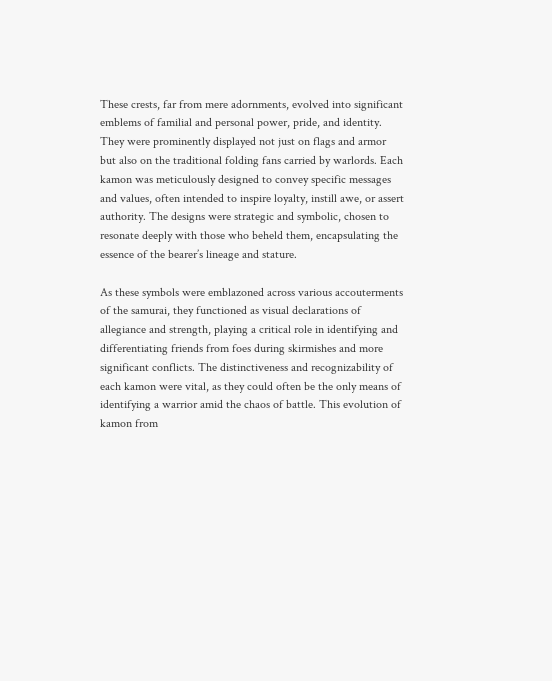These crests, far from mere adornments, evolved into significant emblems of familial and personal power, pride, and identity. They were prominently displayed not just on flags and armor but also on the traditional folding fans carried by warlords. Each kamon was meticulously designed to convey specific messages and values, often intended to inspire loyalty, instill awe, or assert authority. The designs were strategic and symbolic, chosen to resonate deeply with those who beheld them, encapsulating the essence of the bearer’s lineage and stature.

As these symbols were emblazoned across various accouterments of the samurai, they functioned as visual declarations of allegiance and strength, playing a critical role in identifying and differentiating friends from foes during skirmishes and more significant conflicts. The distinctiveness and recognizability of each kamon were vital, as they could often be the only means of identifying a warrior amid the chaos of battle. This evolution of kamon from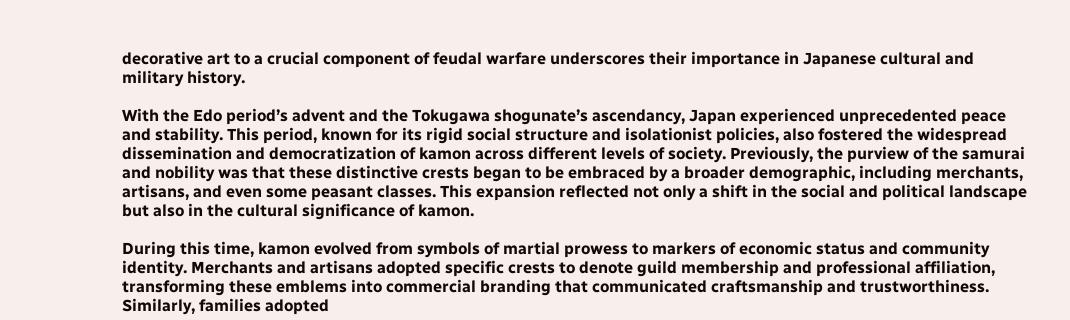decorative art to a crucial component of feudal warfare underscores their importance in Japanese cultural and military history.

With the Edo period’s advent and the Tokugawa shogunate’s ascendancy, Japan experienced unprecedented peace and stability. This period, known for its rigid social structure and isolationist policies, also fostered the widespread dissemination and democratization of kamon across different levels of society. Previously, the purview of the samurai and nobility was that these distinctive crests began to be embraced by a broader demographic, including merchants, artisans, and even some peasant classes. This expansion reflected not only a shift in the social and political landscape but also in the cultural significance of kamon.

During this time, kamon evolved from symbols of martial prowess to markers of economic status and community identity. Merchants and artisans adopted specific crests to denote guild membership and professional affiliation, transforming these emblems into commercial branding that communicated craftsmanship and trustworthiness. Similarly, families adopted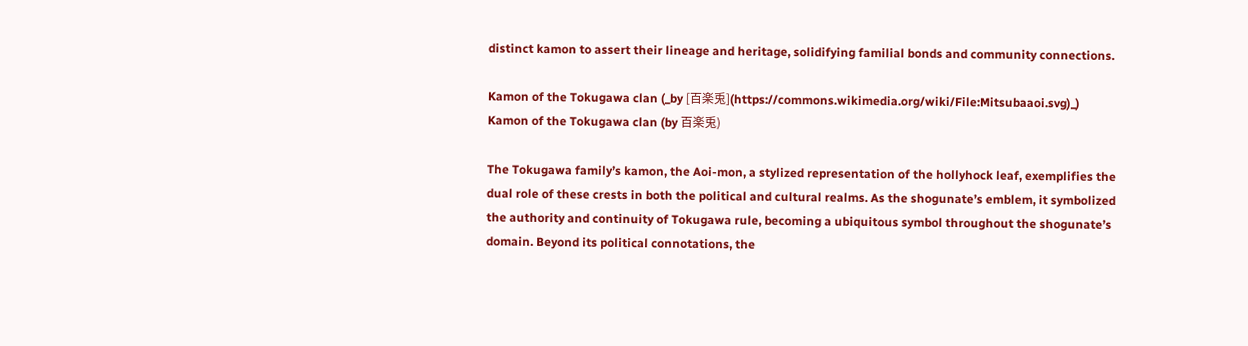distinct kamon to assert their lineage and heritage, solidifying familial bonds and community connections.

Kamon of the Tokugawa clan (_by [百楽兎](https://commons.wikimedia.org/wiki/File:Mitsubaaoi.svg)_)
Kamon of the Tokugawa clan (by 百楽兎)

The Tokugawa family’s kamon, the Aoi-mon, a stylized representation of the hollyhock leaf, exemplifies the dual role of these crests in both the political and cultural realms. As the shogunate’s emblem, it symbolized the authority and continuity of Tokugawa rule, becoming a ubiquitous symbol throughout the shogunate’s domain. Beyond its political connotations, the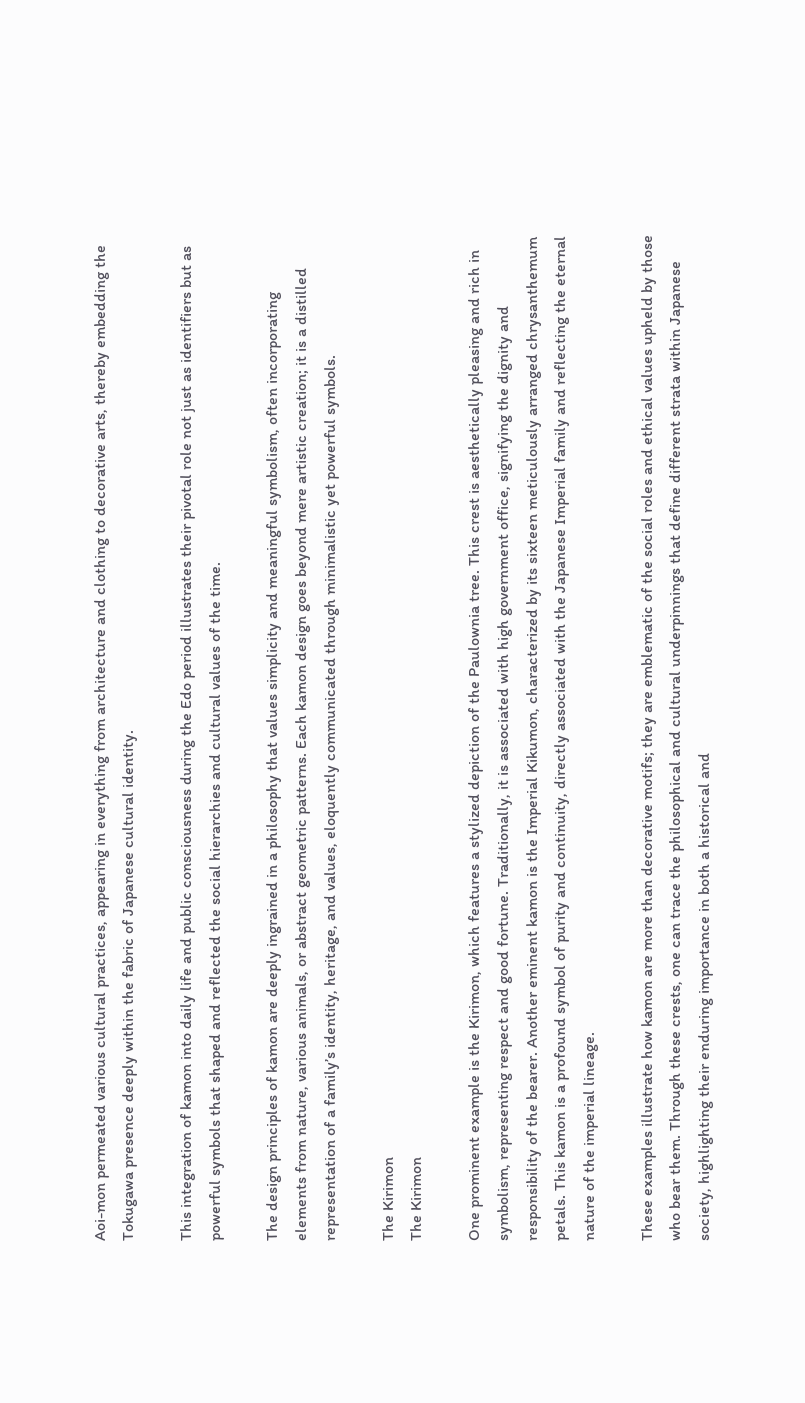Aoi-mon permeated various cultural practices, appearing in everything from architecture and clothing to decorative arts, thereby embedding the Tokugawa presence deeply within the fabric of Japanese cultural identity.

This integration of kamon into daily life and public consciousness during the Edo period illustrates their pivotal role not just as identifiers but as powerful symbols that shaped and reflected the social hierarchies and cultural values of the time.

The design principles of kamon are deeply ingrained in a philosophy that values simplicity and meaningful symbolism, often incorporating elements from nature, various animals, or abstract geometric patterns. Each kamon design goes beyond mere artistic creation; it is a distilled representation of a family’s identity, heritage, and values, eloquently communicated through minimalistic yet powerful symbols.

The Kirimon
The Kirimon

One prominent example is the Kirimon, which features a stylized depiction of the Paulownia tree. This crest is aesthetically pleasing and rich in symbolism, representing respect and good fortune. Traditionally, it is associated with high government office, signifying the dignity and responsibility of the bearer. Another eminent kamon is the Imperial Kikumon, characterized by its sixteen meticulously arranged chrysanthemum petals. This kamon is a profound symbol of purity and continuity, directly associated with the Japanese Imperial family and reflecting the eternal nature of the imperial lineage.

These examples illustrate how kamon are more than decorative motifs; they are emblematic of the social roles and ethical values upheld by those who bear them. Through these crests, one can trace the philosophical and cultural underpinnings that define different strata within Japanese society, highlighting their enduring importance in both a historical and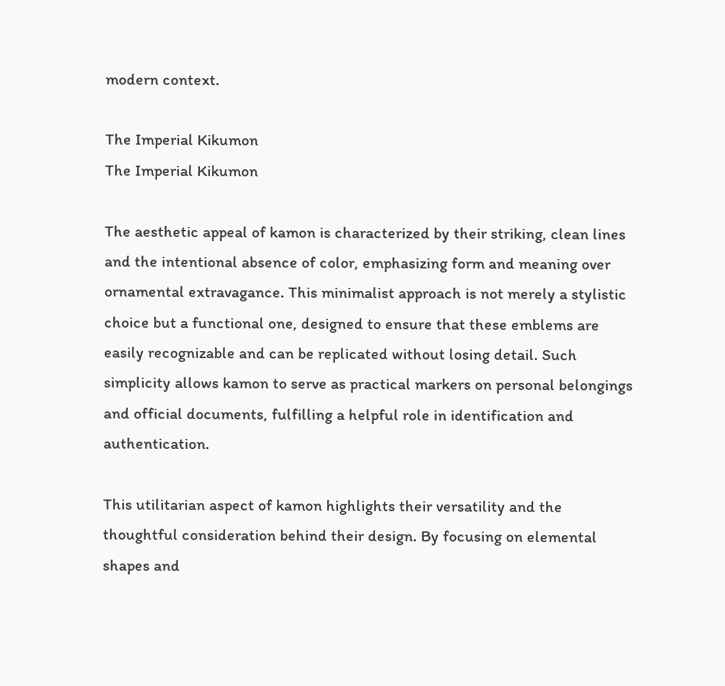modern context.

The Imperial Kikumon
The Imperial Kikumon

The aesthetic appeal of kamon is characterized by their striking, clean lines and the intentional absence of color, emphasizing form and meaning over ornamental extravagance. This minimalist approach is not merely a stylistic choice but a functional one, designed to ensure that these emblems are easily recognizable and can be replicated without losing detail. Such simplicity allows kamon to serve as practical markers on personal belongings and official documents, fulfilling a helpful role in identification and authentication.

This utilitarian aspect of kamon highlights their versatility and the thoughtful consideration behind their design. By focusing on elemental shapes and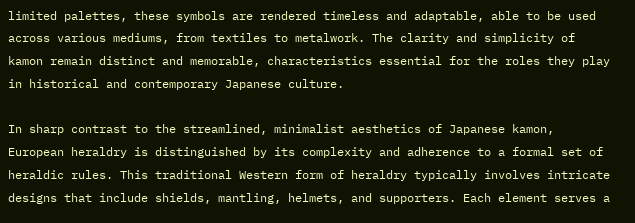limited palettes, these symbols are rendered timeless and adaptable, able to be used across various mediums, from textiles to metalwork. The clarity and simplicity of kamon remain distinct and memorable, characteristics essential for the roles they play in historical and contemporary Japanese culture.

In sharp contrast to the streamlined, minimalist aesthetics of Japanese kamon, European heraldry is distinguished by its complexity and adherence to a formal set of heraldic rules. This traditional Western form of heraldry typically involves intricate designs that include shields, mantling, helmets, and supporters. Each element serves a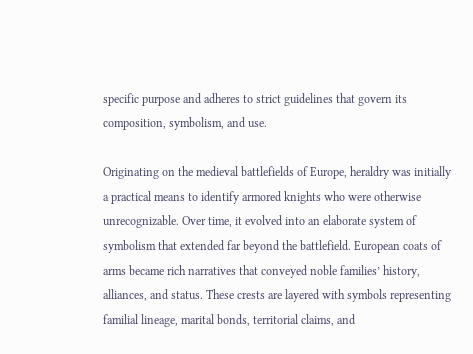specific purpose and adheres to strict guidelines that govern its composition, symbolism, and use.

Originating on the medieval battlefields of Europe, heraldry was initially a practical means to identify armored knights who were otherwise unrecognizable. Over time, it evolved into an elaborate system of symbolism that extended far beyond the battlefield. European coats of arms became rich narratives that conveyed noble families’ history, alliances, and status. These crests are layered with symbols representing familial lineage, marital bonds, territorial claims, and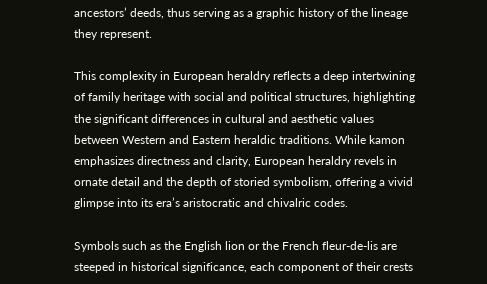ancestors’ deeds, thus serving as a graphic history of the lineage they represent.

This complexity in European heraldry reflects a deep intertwining of family heritage with social and political structures, highlighting the significant differences in cultural and aesthetic values between Western and Eastern heraldic traditions. While kamon emphasizes directness and clarity, European heraldry revels in ornate detail and the depth of storied symbolism, offering a vivid glimpse into its era’s aristocratic and chivalric codes.

Symbols such as the English lion or the French fleur-de-lis are steeped in historical significance, each component of their crests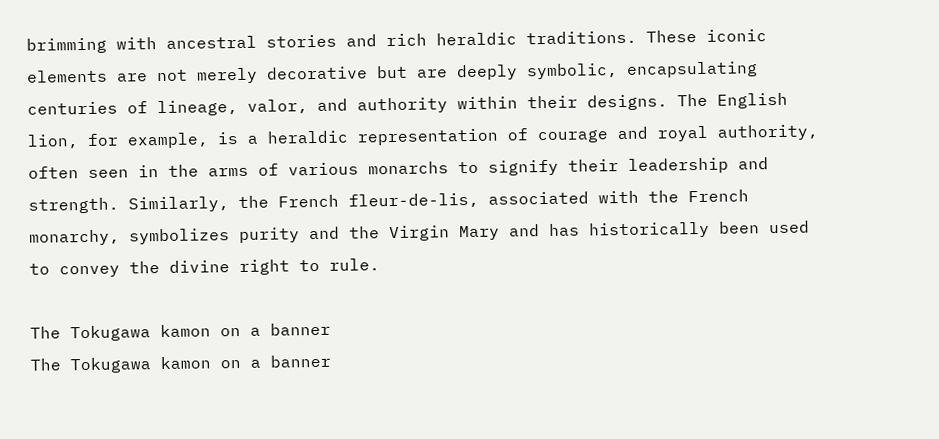brimming with ancestral stories and rich heraldic traditions. These iconic elements are not merely decorative but are deeply symbolic, encapsulating centuries of lineage, valor, and authority within their designs. The English lion, for example, is a heraldic representation of courage and royal authority, often seen in the arms of various monarchs to signify their leadership and strength. Similarly, the French fleur-de-lis, associated with the French monarchy, symbolizes purity and the Virgin Mary and has historically been used to convey the divine right to rule.

The Tokugawa kamon on a banner
The Tokugawa kamon on a banner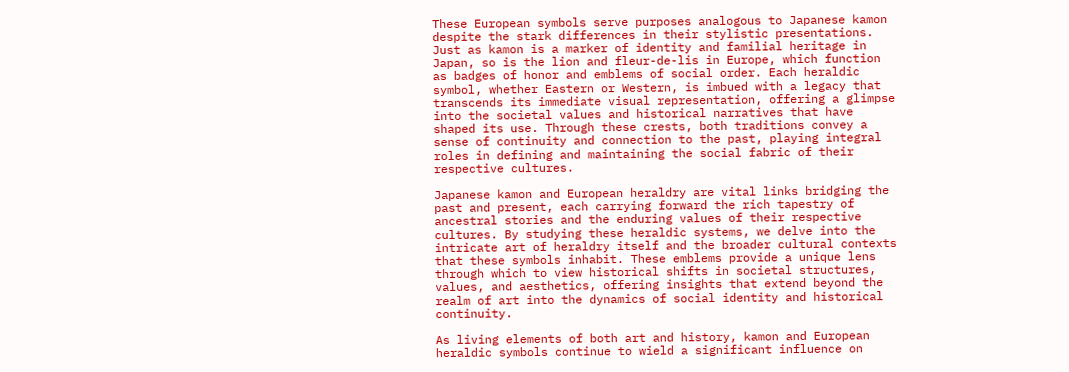These European symbols serve purposes analogous to Japanese kamon despite the stark differences in their stylistic presentations. Just as kamon is a marker of identity and familial heritage in Japan, so is the lion and fleur-de-lis in Europe, which function as badges of honor and emblems of social order. Each heraldic symbol, whether Eastern or Western, is imbued with a legacy that transcends its immediate visual representation, offering a glimpse into the societal values and historical narratives that have shaped its use. Through these crests, both traditions convey a sense of continuity and connection to the past, playing integral roles in defining and maintaining the social fabric of their respective cultures.

Japanese kamon and European heraldry are vital links bridging the past and present, each carrying forward the rich tapestry of ancestral stories and the enduring values of their respective cultures. By studying these heraldic systems, we delve into the intricate art of heraldry itself and the broader cultural contexts that these symbols inhabit. These emblems provide a unique lens through which to view historical shifts in societal structures, values, and aesthetics, offering insights that extend beyond the realm of art into the dynamics of social identity and historical continuity.

As living elements of both art and history, kamon and European heraldic symbols continue to wield a significant influence on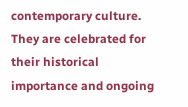contemporary culture. They are celebrated for their historical importance and ongoing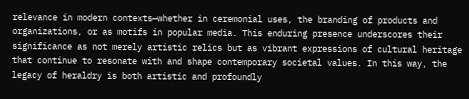relevance in modern contexts—whether in ceremonial uses, the branding of products and organizations, or as motifs in popular media. This enduring presence underscores their significance as not merely artistic relics but as vibrant expressions of cultural heritage that continue to resonate with and shape contemporary societal values. In this way, the legacy of heraldry is both artistic and profoundly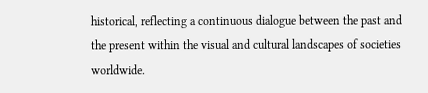historical, reflecting a continuous dialogue between the past and the present within the visual and cultural landscapes of societies worldwide.